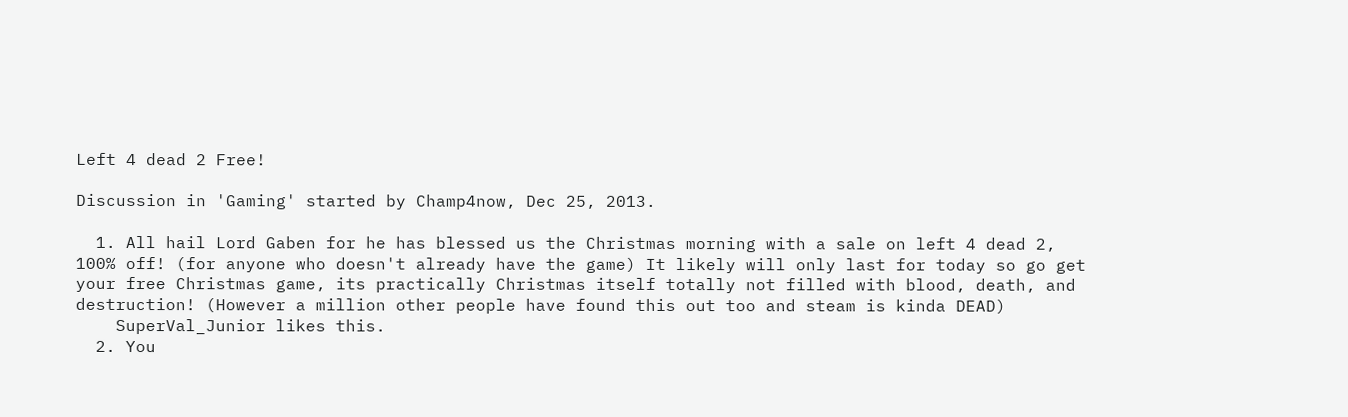Left 4 dead 2 Free!

Discussion in 'Gaming' started by Champ4now, Dec 25, 2013.

  1. All hail Lord Gaben for he has blessed us the Christmas morning with a sale on left 4 dead 2, 100% off! (for anyone who doesn't already have the game) It likely will only last for today so go get your free Christmas game, its practically Christmas itself totally not filled with blood, death, and destruction! (However a million other people have found this out too and steam is kinda DEAD)
    SuperVal_Junior likes this.
  2. You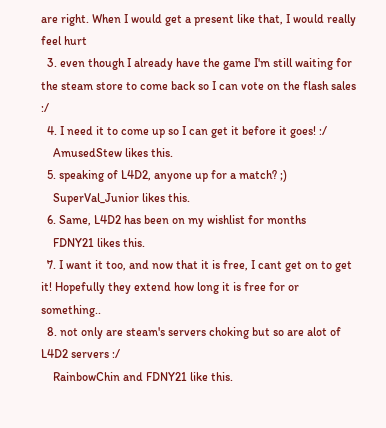are right. When I would get a present like that, I would really feel hurt
  3. even though I already have the game I'm still waiting for the steam store to come back so I can vote on the flash sales :/
  4. I need it to come up so I can get it before it goes! :/
    AmusedStew likes this.
  5. speaking of L4D2, anyone up for a match? ;)
    SuperVal_Junior likes this.
  6. Same, L4D2 has been on my wishlist for months
    FDNY21 likes this.
  7. I want it too, and now that it is free, I cant get on to get it! Hopefully they extend how long it is free for or something..
  8. not only are steam's servers choking but so are alot of L4D2 servers :/
    RainbowChin and FDNY21 like this.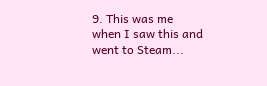9. This was me when I saw this and went to Steam...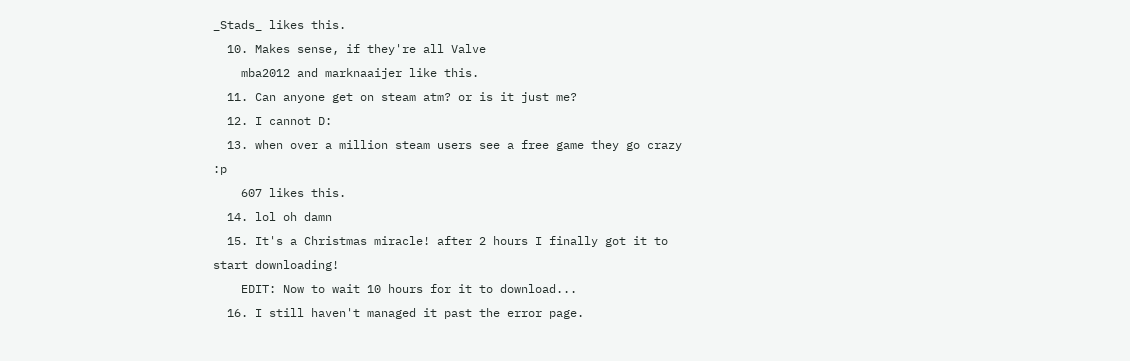_Stads_ likes this.
  10. Makes sense, if they're all Valve
    mba2012 and marknaaijer like this.
  11. Can anyone get on steam atm? or is it just me?
  12. I cannot D:
  13. when over a million steam users see a free game they go crazy :p
    607 likes this.
  14. lol oh damn
  15. It's a Christmas miracle! after 2 hours I finally got it to start downloading!
    EDIT: Now to wait 10 hours for it to download...
  16. I still haven't managed it past the error page.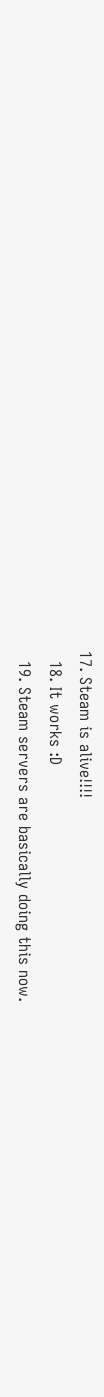17. Steam is alive!!!!
  18. It works :D
  19. Steam servers are basically doing this now.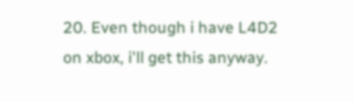20. Even though i have L4D2 on xbox, i'll get this anyway.